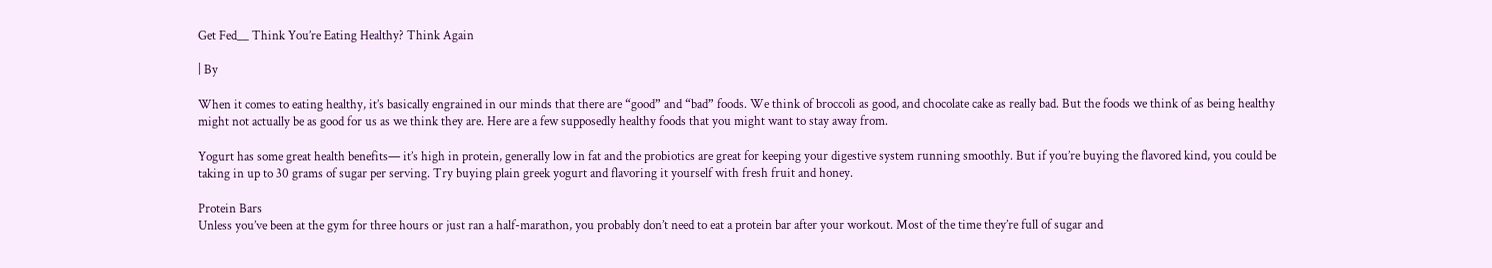Get Fed__ Think You’re Eating Healthy? Think Again

| By

When it comes to eating healthy, it’s basically engrained in our minds that there are “good” and “bad” foods. We think of broccoli as good, and chocolate cake as really bad. But the foods we think of as being healthy might not actually be as good for us as we think they are. Here are a few supposedly healthy foods that you might want to stay away from.

Yogurt has some great health benefits— it’s high in protein, generally low in fat and the probiotics are great for keeping your digestive system running smoothly. But if you’re buying the flavored kind, you could be taking in up to 30 grams of sugar per serving. Try buying plain greek yogurt and flavoring it yourself with fresh fruit and honey.

Protein Bars
Unless you’ve been at the gym for three hours or just ran a half-marathon, you probably don’t need to eat a protein bar after your workout. Most of the time they’re full of sugar and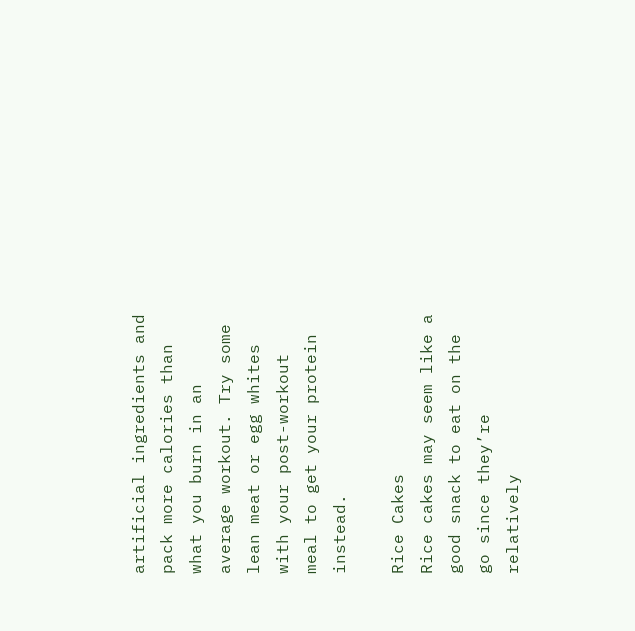artificial ingredients and pack more calories than what you burn in an average workout. Try some lean meat or egg whites with your post-workout meal to get your protein instead.

Rice Cakes
Rice cakes may seem like a good snack to eat on the go since they’re relatively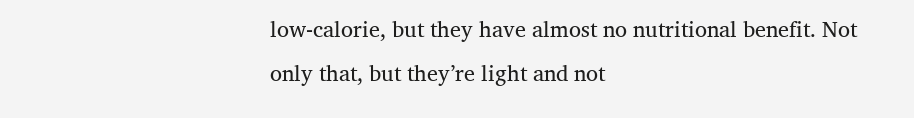low-calorie, but they have almost no nutritional benefit. Not only that, but they’re light and not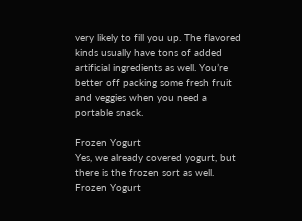very likely to fill you up. The flavored kinds usually have tons of added artificial ingredients as well. You’re better off packing some fresh fruit and veggies when you need a portable snack.

Frozen Yogurt
Yes, we already covered yogurt, but there is the frozen sort as well. Frozen Yogurt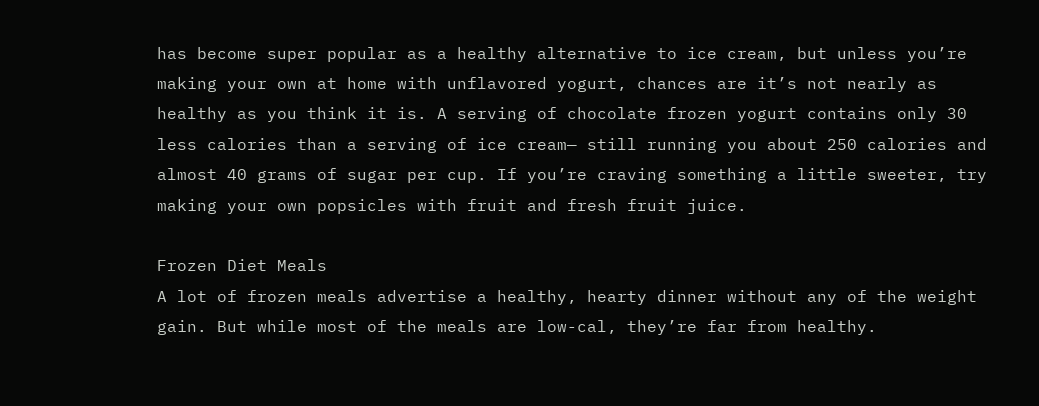has become super popular as a healthy alternative to ice cream, but unless you’re making your own at home with unflavored yogurt, chances are it’s not nearly as healthy as you think it is. A serving of chocolate frozen yogurt contains only 30 less calories than a serving of ice cream— still running you about 250 calories and almost 40 grams of sugar per cup. If you’re craving something a little sweeter, try making your own popsicles with fruit and fresh fruit juice.

Frozen Diet Meals
A lot of frozen meals advertise a healthy, hearty dinner without any of the weight gain. But while most of the meals are low-cal, they’re far from healthy.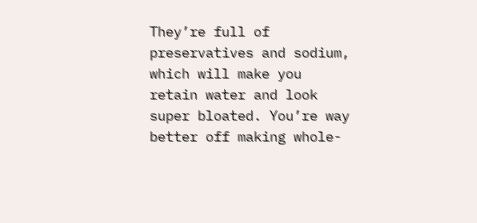They’re full of preservatives and sodium, which will make you retain water and look super bloated. You’re way better off making whole-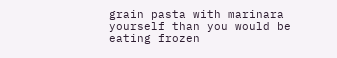grain pasta with marinara yourself than you would be eating frozen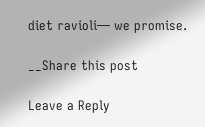diet ravioli— we promise.

__Share this post

Leave a Reply